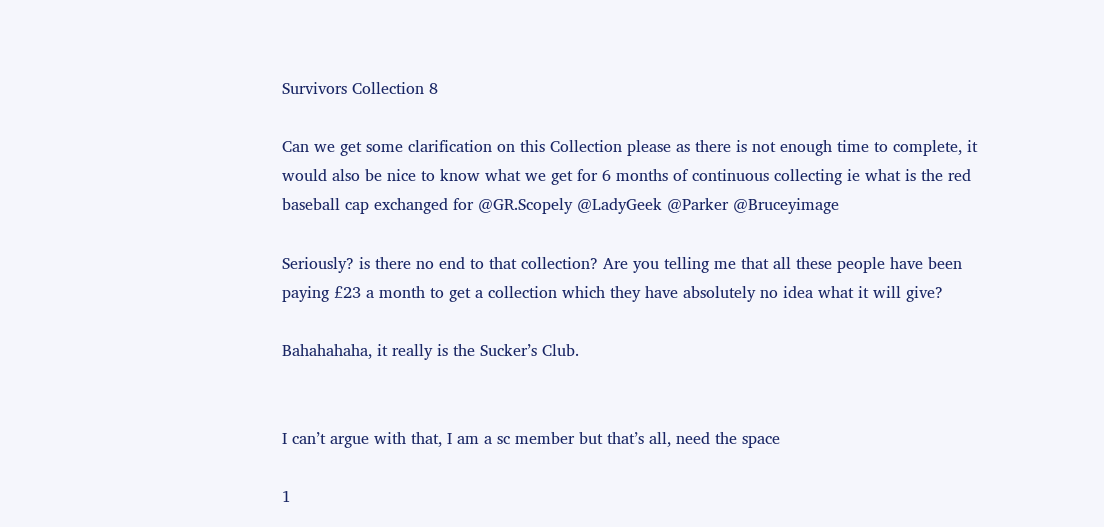Survivors Collection 8

Can we get some clarification on this Collection please as there is not enough time to complete, it would also be nice to know what we get for 6 months of continuous collecting ie what is the red baseball cap exchanged for @GR.Scopely @LadyGeek @Parker @Bruceyimage

Seriously? is there no end to that collection? Are you telling me that all these people have been paying £23 a month to get a collection which they have absolutely no idea what it will give?

Bahahahaha, it really is the Sucker’s Club.


I can’t argue with that, I am a sc member but that’s all, need the space

1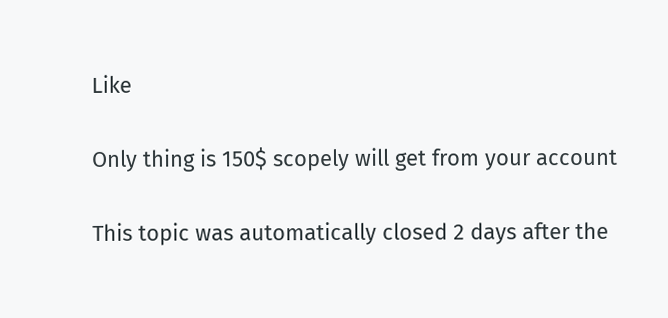Like

Only thing is 150$ scopely will get from your account

This topic was automatically closed 2 days after the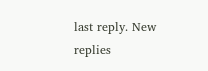last reply. New replies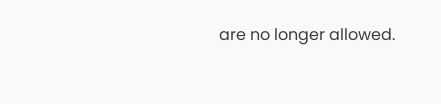are no longer allowed.